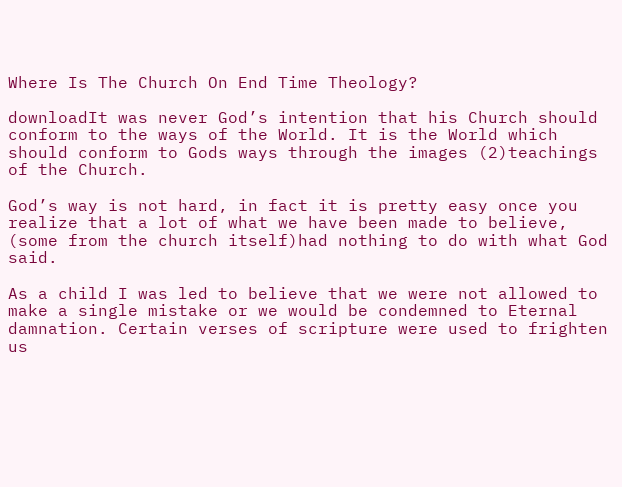Where Is The Church On End Time Theology?

downloadIt was never God’s intention that his Church should conform to the ways of the World. It is the World which should conform to Gods ways through the images (2)teachings of the Church.

God’s way is not hard, in fact it is pretty easy once you realize that a lot of what we have been made to believe, (some from the church itself)had nothing to do with what God said.

As a child I was led to believe that we were not allowed to make a single mistake or we would be condemned to Eternal damnation. Certain verses of scripture were used to frighten us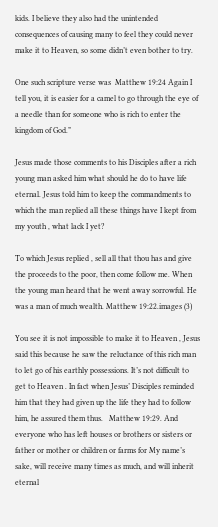kids. I believe they also had the unintended consequences of causing many to feel they could never make it to Heaven, so some didn’t even bother to try.

One such scripture verse was  Matthew 19:24 Again I tell you, it is easier for a camel to go through the eye of a needle than for someone who is rich to enter the kingdom of God.”

Jesus made those comments to his Disciples after a rich young man asked him what should he do to have life eternal. Jesus told him to keep the commandments to which the man replied all these things have I kept from my youth , what lack I yet?

To which Jesus replied , sell all that thou has and give the proceeds to the poor, then come follow me. When the young man heard that he went away sorrowful. He was a man of much wealth. Matthew 19:22.images (3)

You see it is not impossible to make it to Heaven , Jesus said this because he saw the reluctance of this rich man to let go of his earthly possessions. It’s not difficult to get to Heaven . In fact when Jesus’ Disciples reminded him that they had given up the life they had to follow him, he assured them thus.   Matthew 19:29. And everyone who has left houses or brothers or sisters or father or mother or children or farms for My name’s sake, will receive many times as much, and will inherit eternal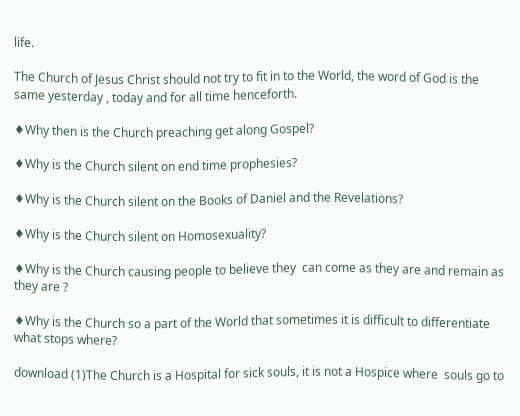life.

The Church of Jesus Christ should not try to fit in to the World, the word of God is the same yesterday , today and for all time henceforth.

♦Why then is the Church preaching get along Gospel?

♦Why is the Church silent on end time prophesies?

♦Why is the Church silent on the Books of Daniel and the Revelations?

♦Why is the Church silent on Homosexuality?

♦Why is the Church causing people to believe they  can come as they are and remain as they are ?

♦Why is the Church so a part of the World that sometimes it is difficult to differentiate what stops where?

download (1)The Church is a Hospital for sick souls, it is not a Hospice where  souls go to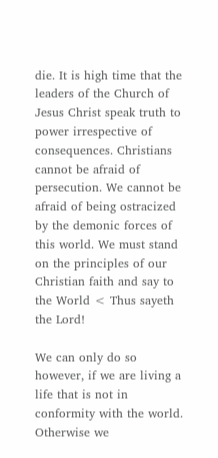die. It is high time that the leaders of the Church of Jesus Christ speak truth to power irrespective of consequences. Christians cannot be afraid of persecution. We cannot be afraid of being ostracized by the demonic forces of this world. We must stand on the principles of our Christian faith and say to the World < Thus sayeth the Lord!

We can only do so however, if we are living a life that is not in conformity with the world. Otherwise we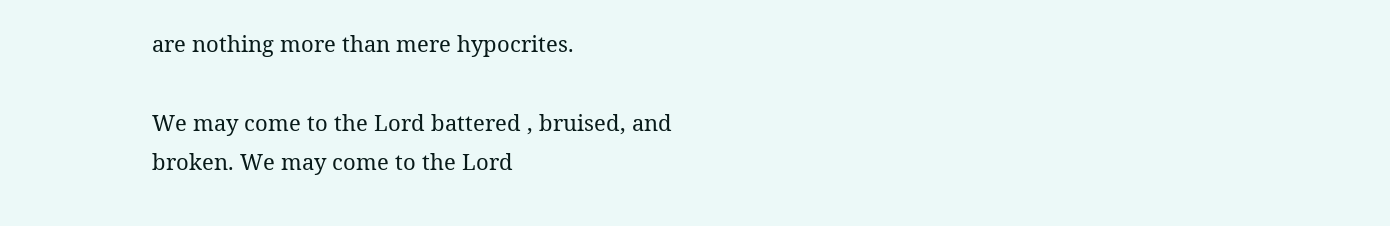are nothing more than mere hypocrites.

We may come to the Lord battered , bruised, and broken. We may come to the Lord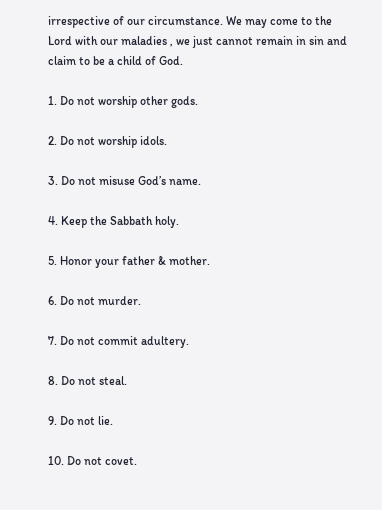irrespective of our circumstance. We may come to the Lord with our maladies , we just cannot remain in sin and claim to be a child of God.

1. Do not worship other gods.

2. Do not worship idols.

3. Do not misuse God’s name.

4. Keep the Sabbath holy.

5. Honor your father & mother.

6. Do not murder.

7. Do not commit adultery.

8. Do not steal.

9. Do not lie.

10. Do not covet.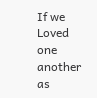If we Loved one another as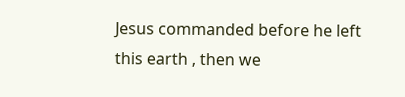Jesus commanded before he left this earth , then we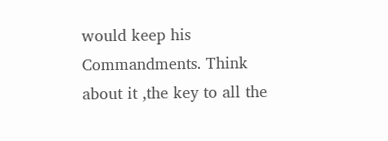would keep his Commandments. Think about it ,the key to all the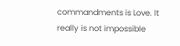commandments is Love. It really is not impossible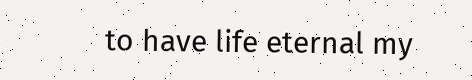to have life eternal my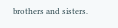brothers and sisters.